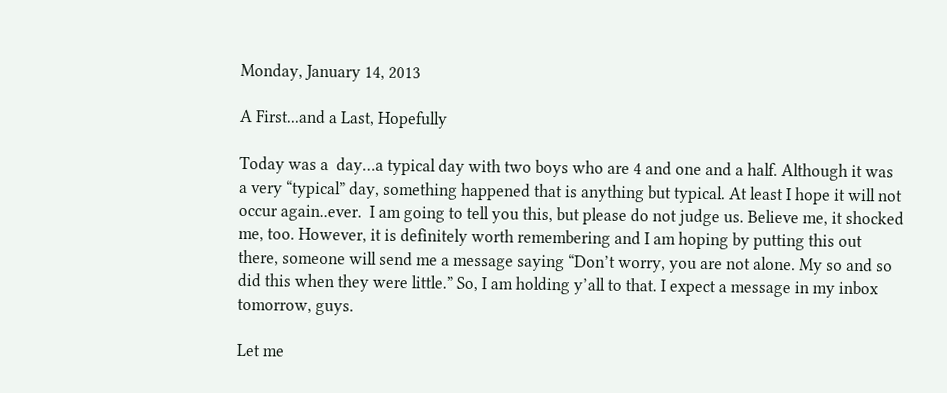Monday, January 14, 2013

A First...and a Last, Hopefully

Today was a  day…a typical day with two boys who are 4 and one and a half. Although it was a very “typical” day, something happened that is anything but typical. At least I hope it will not occur again..ever.  I am going to tell you this, but please do not judge us. Believe me, it shocked me, too. However, it is definitely worth remembering and I am hoping by putting this out there, someone will send me a message saying “Don’t worry, you are not alone. My so and so did this when they were little.” So, I am holding y’all to that. I expect a message in my inbox tomorrow, guys.

Let me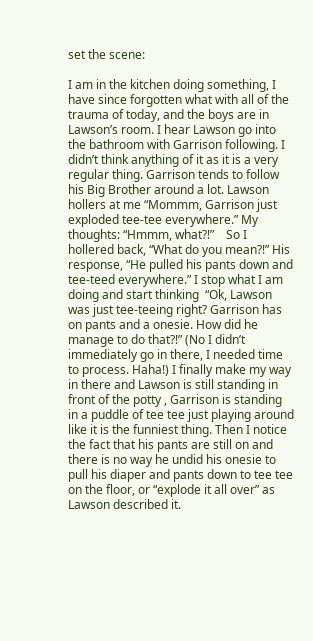set the scene:

I am in the kitchen doing something, I have since forgotten what with all of the trauma of today, and the boys are in Lawson’s room. I hear Lawson go into the bathroom with Garrison following. I didn’t think anything of it as it is a very regular thing. Garrison tends to follow his Big Brother around a lot. Lawson hollers at me “Mommm, Garrison just exploded tee-tee everywhere.” My thoughts: “Hmmm, what?!”    So I hollered back, “What do you mean?!” His response, “He pulled his pants down and tee-teed everywhere.” I stop what I am doing and start thinking  “Ok, Lawson  was just tee-teeing right? Garrison has on pants and a onesie. How did he manage to do that?!” (No I didn’t immediately go in there, I needed time to process. Haha!) I finally make my way in there and Lawson is still standing in front of the potty , Garrison is standing in a puddle of tee tee just playing around like it is the funniest thing. Then I notice the fact that his pants are still on and there is no way he undid his onesie to pull his diaper and pants down to tee tee on the floor, or “explode it all over” as Lawson described it.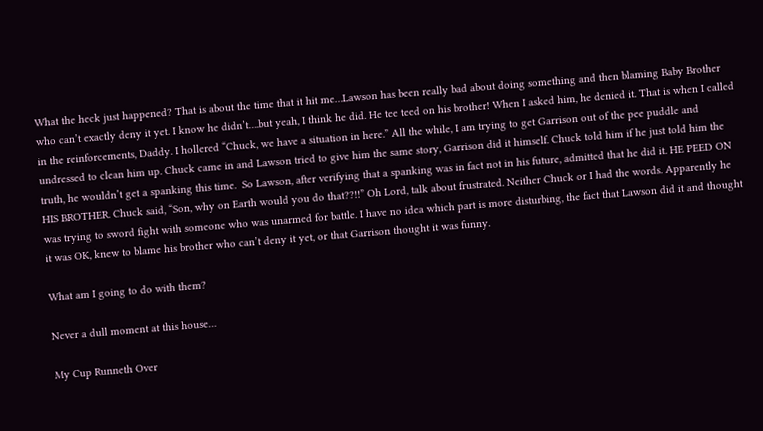What the heck just happened? That is about the time that it hit me…Lawson has been really bad about doing something and then blaming Baby Brother who can’t exactly deny it yet. I know he didn’t….but yeah, I think he did. He tee teed on his brother! When I asked him, he denied it. That is when I called in the reinforcements, Daddy. I hollered “Chuck, we have a situation in here.” All the while, I am trying to get Garrison out of the pee puddle and undressed to clean him up. Chuck came in and Lawson tried to give him the same story, Garrison did it himself. Chuck told him if he just told him the truth, he wouldn’t get a spanking this time.  So Lawson, after verifying that a spanking was in fact not in his future, admitted that he did it. HE PEED ON HIS BROTHER. Chuck said, “Son, why on Earth would you do that??!!” Oh Lord, talk about frustrated. Neither Chuck or I had the words. Apparently he was trying to sword fight with someone who was unarmed for battle. I have no idea which part is more disturbing, the fact that Lawson did it and thought it was OK, knew to blame his brother who can’t deny it yet, or that Garrison thought it was funny.

What am I going to do with them?

Never a dull moment at this house…

My Cup Runneth Over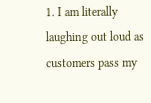1. I am literally laughing out loud as customers pass my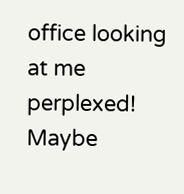office looking at me perplexed! Maybe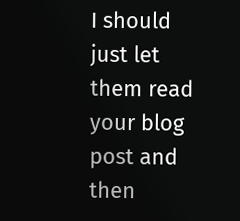I should just let them read your blog post and then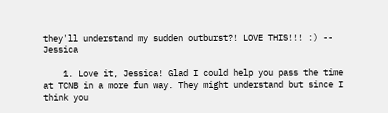they'll understand my sudden outburst?! LOVE THIS!!! :) -- Jessica

    1. Love it, Jessica! Glad I could help you pass the time at TCNB in a more fun way. They might understand but since I think you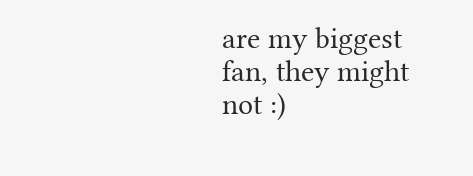are my biggest fan, they might not :)